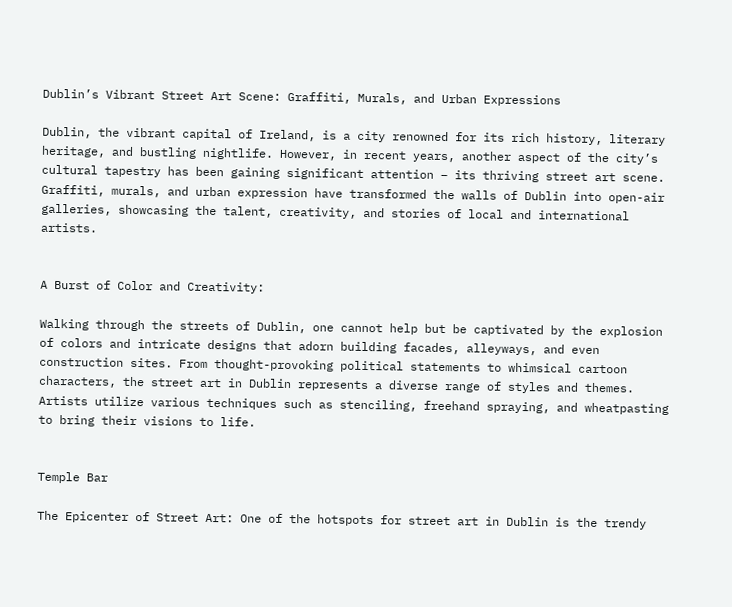Dublin’s Vibrant Street Art Scene: Graffiti, Murals, and Urban Expressions

Dublin, the vibrant capital of Ireland, is a city renowned for its rich history, literary heritage, and bustling nightlife. However, in recent years, another aspect of the city’s cultural tapestry has been gaining significant attention – its thriving street art scene. Graffiti, murals, and urban expression have transformed the walls of Dublin into open-air galleries, showcasing the talent, creativity, and stories of local and international artists.


A Burst of Color and Creativity:

Walking through the streets of Dublin, one cannot help but be captivated by the explosion of colors and intricate designs that adorn building facades, alleyways, and even construction sites. From thought-provoking political statements to whimsical cartoon characters, the street art in Dublin represents a diverse range of styles and themes. Artists utilize various techniques such as stenciling, freehand spraying, and wheatpasting to bring their visions to life.


Temple Bar

The Epicenter of Street Art: One of the hotspots for street art in Dublin is the trendy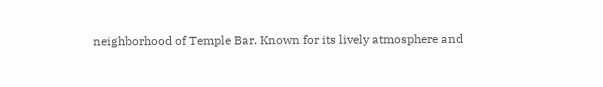neighborhood of Temple Bar. Known for its lively atmosphere and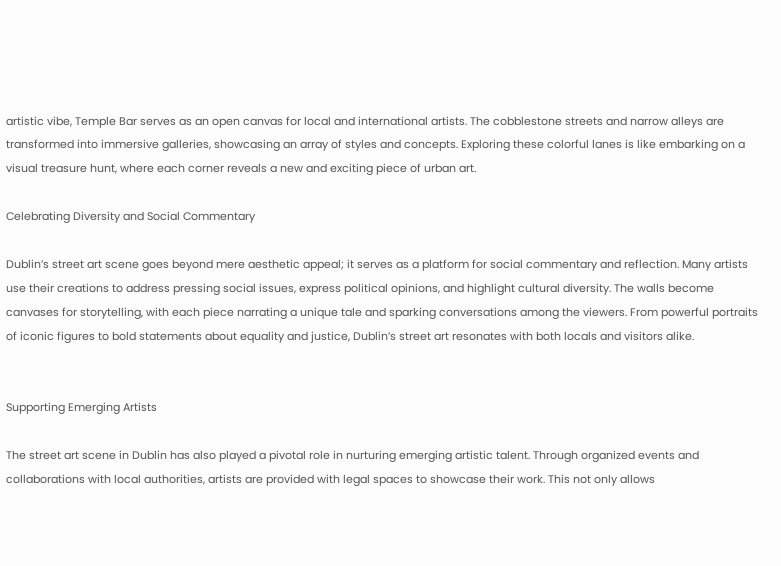artistic vibe, Temple Bar serves as an open canvas for local and international artists. The cobblestone streets and narrow alleys are transformed into immersive galleries, showcasing an array of styles and concepts. Exploring these colorful lanes is like embarking on a visual treasure hunt, where each corner reveals a new and exciting piece of urban art.

Celebrating Diversity and Social Commentary

Dublin’s street art scene goes beyond mere aesthetic appeal; it serves as a platform for social commentary and reflection. Many artists use their creations to address pressing social issues, express political opinions, and highlight cultural diversity. The walls become canvases for storytelling, with each piece narrating a unique tale and sparking conversations among the viewers. From powerful portraits of iconic figures to bold statements about equality and justice, Dublin’s street art resonates with both locals and visitors alike.


Supporting Emerging Artists

The street art scene in Dublin has also played a pivotal role in nurturing emerging artistic talent. Through organized events and collaborations with local authorities, artists are provided with legal spaces to showcase their work. This not only allows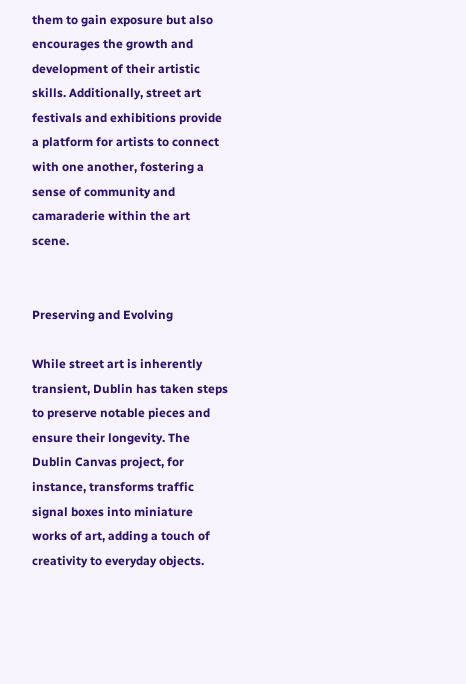them to gain exposure but also encourages the growth and development of their artistic skills. Additionally, street art festivals and exhibitions provide a platform for artists to connect with one another, fostering a sense of community and camaraderie within the art scene.


Preserving and Evolving

While street art is inherently transient, Dublin has taken steps to preserve notable pieces and ensure their longevity. The Dublin Canvas project, for instance, transforms traffic signal boxes into miniature works of art, adding a touch of creativity to everyday objects.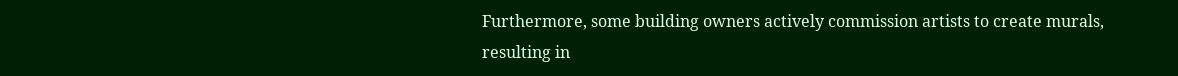Furthermore, some building owners actively commission artists to create murals, resulting in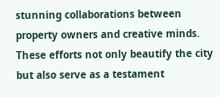stunning collaborations between property owners and creative minds. These efforts not only beautify the city but also serve as a testament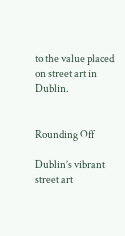to the value placed on street art in Dublin.


Rounding Off

Dublin’s vibrant street art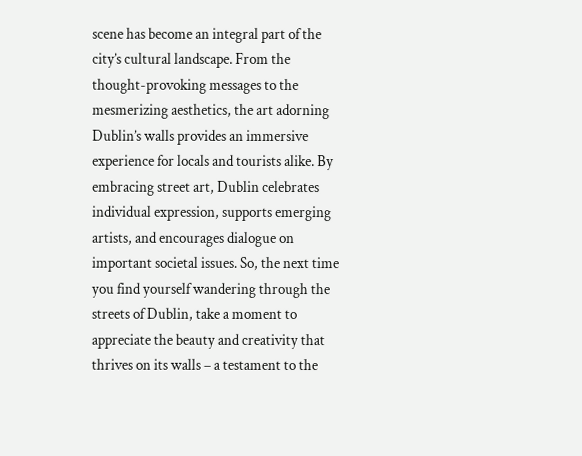scene has become an integral part of the city’s cultural landscape. From the thought-provoking messages to the mesmerizing aesthetics, the art adorning Dublin’s walls provides an immersive experience for locals and tourists alike. By embracing street art, Dublin celebrates individual expression, supports emerging artists, and encourages dialogue on important societal issues. So, the next time you find yourself wandering through the streets of Dublin, take a moment to appreciate the beauty and creativity that thrives on its walls – a testament to the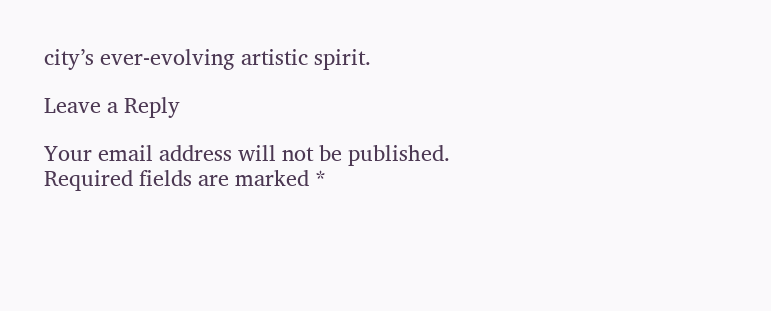city’s ever-evolving artistic spirit.

Leave a Reply

Your email address will not be published. Required fields are marked *